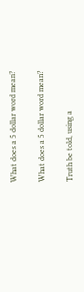What does a 5 dollar word mean?

What does a 5 dollar word mean?

Truth be told, using a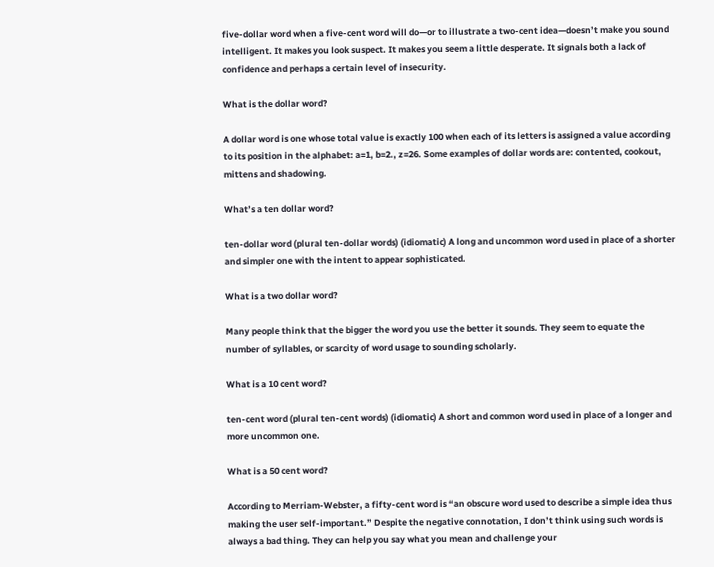five-dollar word when a five-cent word will do—or to illustrate a two-cent idea—doesn’t make you sound intelligent. It makes you look suspect. It makes you seem a little desperate. It signals both a lack of confidence and perhaps a certain level of insecurity.

What is the dollar word?

A dollar word is one whose total value is exactly 100 when each of its letters is assigned a value according to its position in the alphabet: a=1, b=2., z=26. Some examples of dollar words are: contented, cookout, mittens and shadowing.

What’s a ten dollar word?

ten-dollar word (plural ten-dollar words) (idiomatic) A long and uncommon word used in place of a shorter and simpler one with the intent to appear sophisticated.

What is a two dollar word?

Many people think that the bigger the word you use the better it sounds. They seem to equate the number of syllables, or scarcity of word usage to sounding scholarly.

What is a 10 cent word?

ten-cent word (plural ten-cent words) (idiomatic) A short and common word used in place of a longer and more uncommon one.

What is a 50 cent word?

According to Merriam-Webster, a fifty-cent word is “an obscure word used to describe a simple idea thus making the user self-important.” Despite the negative connotation, I don’t think using such words is always a bad thing. They can help you say what you mean and challenge your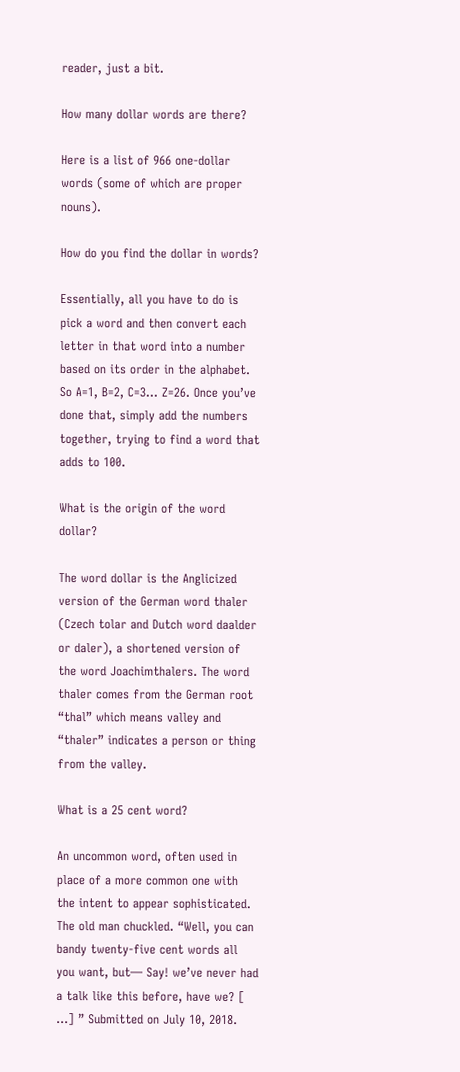reader, just a bit.

How many dollar words are there?

Here is a list of 966 one-dollar words (some of which are proper nouns).

How do you find the dollar in words?

Essentially, all you have to do is pick a word and then convert each letter in that word into a number based on its order in the alphabet. So A=1, B=2, C=3… Z=26. Once you’ve done that, simply add the numbers together, trying to find a word that adds to 100.

What is the origin of the word dollar?

The word dollar is the Anglicized version of the German word thaler (Czech tolar and Dutch word daalder or daler), a shortened version of the word Joachimthalers. The word thaler comes from the German root “thal” which means valley and “thaler” indicates a person or thing from the valley.

What is a 25 cent word?

An uncommon word, often used in place of a more common one with the intent to appear sophisticated. The old man chuckled. “Well, you can bandy twenty-five cent words all you want, but— Say! we’ve never had a talk like this before, have we? [ …] ” Submitted on July 10, 2018.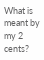What is meant by my 2 cents?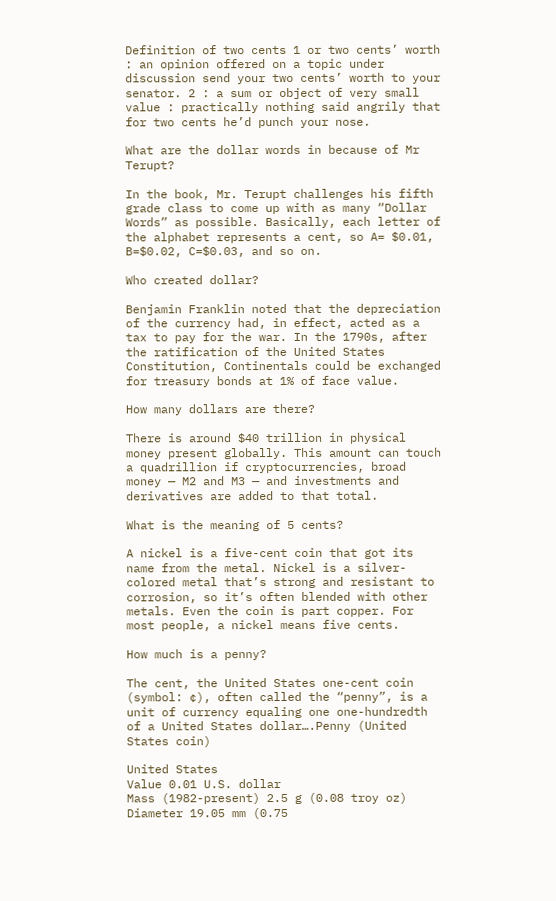Definition of two cents 1 or two cents’ worth : an opinion offered on a topic under discussion send your two cents’ worth to your senator. 2 : a sum or object of very small value : practically nothing said angrily that for two cents he’d punch your nose.

What are the dollar words in because of Mr Terupt?

In the book, Mr. Terupt challenges his fifth grade class to come up with as many “Dollar Words” as possible. Basically, each letter of the alphabet represents a cent, so A= $0.01, B=$0.02, C=$0.03, and so on.

Who created dollar?

Benjamin Franklin noted that the depreciation of the currency had, in effect, acted as a tax to pay for the war. In the 1790s, after the ratification of the United States Constitution, Continentals could be exchanged for treasury bonds at 1% of face value.

How many dollars are there?

There is around $40 trillion in physical money present globally. This amount can touch a quadrillion if cryptocurrencies, broad money — M2 and M3 — and investments and derivatives are added to that total.

What is the meaning of 5 cents?

A nickel is a five-cent coin that got its name from the metal. Nickel is a silver-colored metal that’s strong and resistant to corrosion, so it’s often blended with other metals. Even the coin is part copper. For most people, a nickel means five cents.

How much is a penny?

The cent, the United States one-cent coin (symbol: ¢), often called the “penny”, is a unit of currency equaling one one-hundredth of a United States dollar….Penny (United States coin)

United States
Value 0.01 U.S. dollar
Mass (1982-present) 2.5 g (0.08 troy oz)
Diameter 19.05 mm (0.75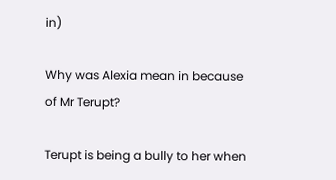in)

Why was Alexia mean in because of Mr Terupt?

Terupt is being a bully to her when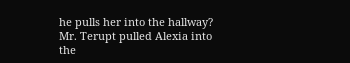he pulls her into the hallway? Mr. Terupt pulled Alexia into the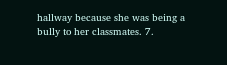hallway because she was being a bully to her classmates. 7.